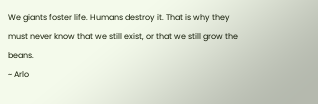We giants foster life. Humans destroy it. That is why they must never know that we still exist, or that we still grow the beans.
~ Arlo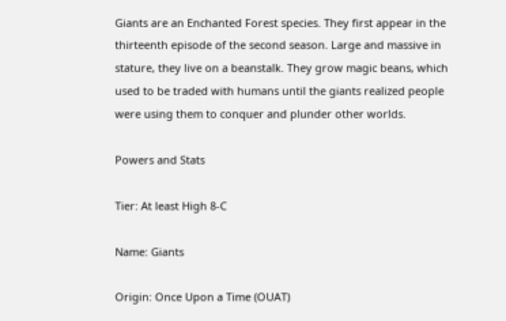Giants are an Enchanted Forest species. They first appear in the thirteenth episode of the second season. Large and massive in stature, they live on a beanstalk. They grow magic beans, which used to be traded with humans until the giants realized people were using them to conquer and plunder other worlds.

Powers and Stats

Tier: At least High 8-C

Name: Giants

Origin: Once Upon a Time (OUAT)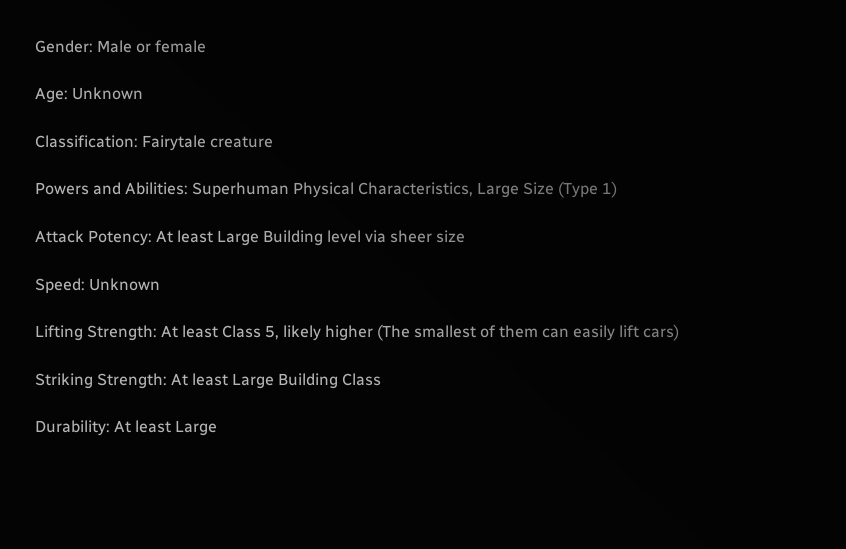Gender: Male or female

Age: Unknown

Classification: Fairytale creature

Powers and Abilities: Superhuman Physical Characteristics, Large Size (Type 1)

Attack Potency: At least Large Building level via sheer size

Speed: Unknown

Lifting Strength: At least Class 5, likely higher (The smallest of them can easily lift cars)

Striking Strength: At least Large Building Class

Durability: At least Large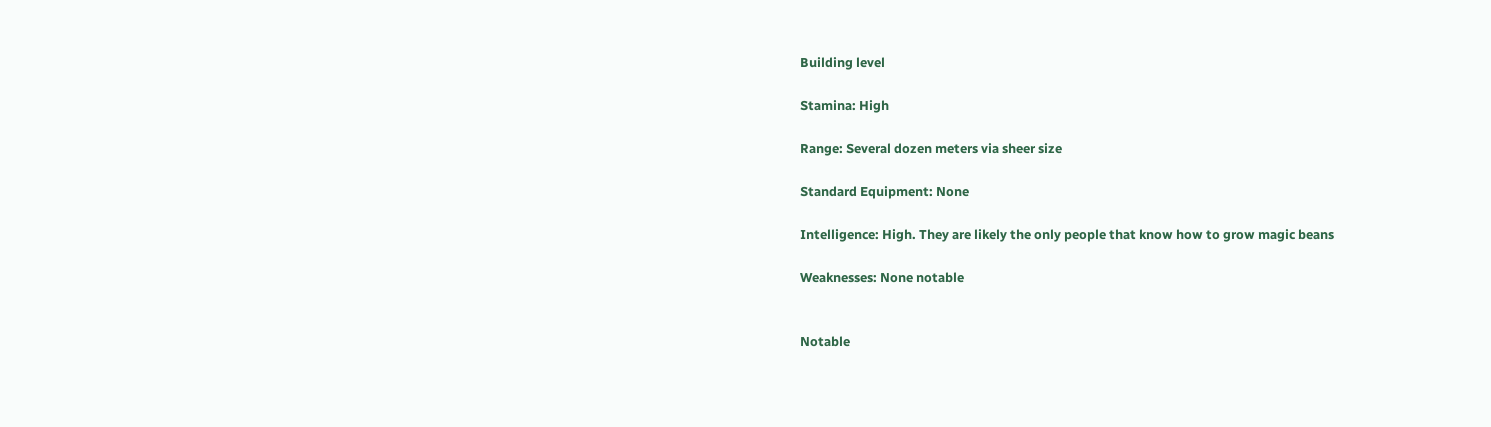Building level

Stamina: High

Range: Several dozen meters via sheer size

Standard Equipment: None

Intelligence: High. They are likely the only people that know how to grow magic beans

Weaknesses: None notable


Notable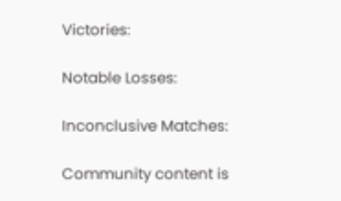Victories:

Notable Losses:

Inconclusive Matches:

Community content is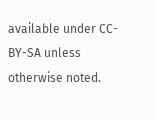available under CC-BY-SA unless otherwise noted.